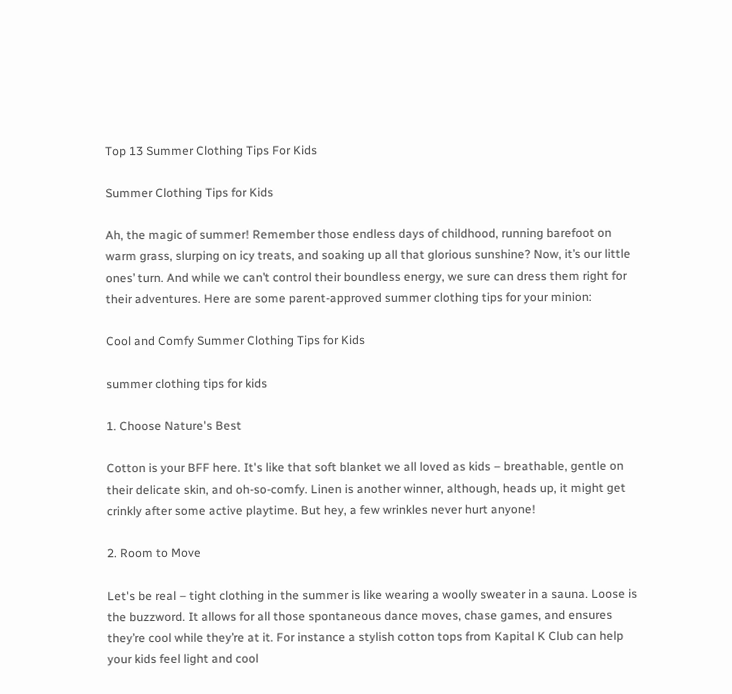Top 13 Summer Clothing Tips For Kids

Summer Clothing Tips for Kids

Ah, the magic of summer! Remember those endless days of childhood, running barefoot on warm grass, slurping on icy treats, and soaking up all that glorious sunshine? Now, it’s our little ones’ turn. And while we can’t control their boundless energy, we sure can dress them right for their adventures. Here are some parent-approved summer clothing tips for your minion:

Cool and Comfy Summer Clothing Tips for Kids

summer clothing tips for kids

1. Choose Nature's Best

Cotton is your BFF here. It's like that soft blanket we all loved as kids – breathable, gentle on their delicate skin, and oh-so-comfy. Linen is another winner, although, heads up, it might get crinkly after some active playtime. But hey, a few wrinkles never hurt anyone!

2. Room to Move

Let's be real – tight clothing in the summer is like wearing a woolly sweater in a sauna. Loose is the buzzword. It allows for all those spontaneous dance moves, chase games, and ensures they’re cool while they’re at it. For instance a stylish cotton tops from Kapital K Club can help your kids feel light and cool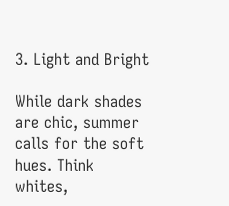3. Light and Bright

While dark shades are chic, summer calls for the soft hues. Think whites,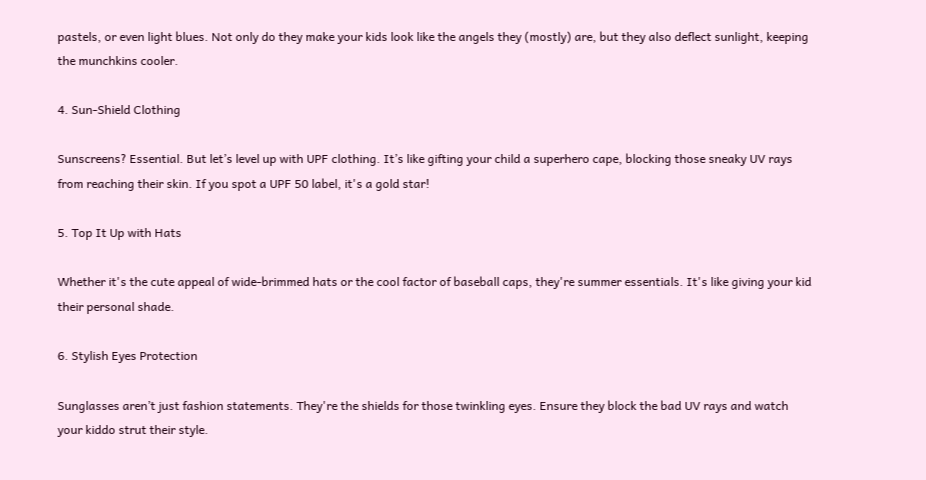pastels, or even light blues. Not only do they make your kids look like the angels they (mostly) are, but they also deflect sunlight, keeping the munchkins cooler.

4. Sun-Shield Clothing

Sunscreens? Essential. But let’s level up with UPF clothing. It’s like gifting your child a superhero cape, blocking those sneaky UV rays from reaching their skin. If you spot a UPF 50 label, it's a gold star!

5. Top It Up with Hats

Whether it's the cute appeal of wide-brimmed hats or the cool factor of baseball caps, they're summer essentials. It's like giving your kid their personal shade.

6. Stylish Eyes Protection

Sunglasses aren’t just fashion statements. They're the shields for those twinkling eyes. Ensure they block the bad UV rays and watch your kiddo strut their style.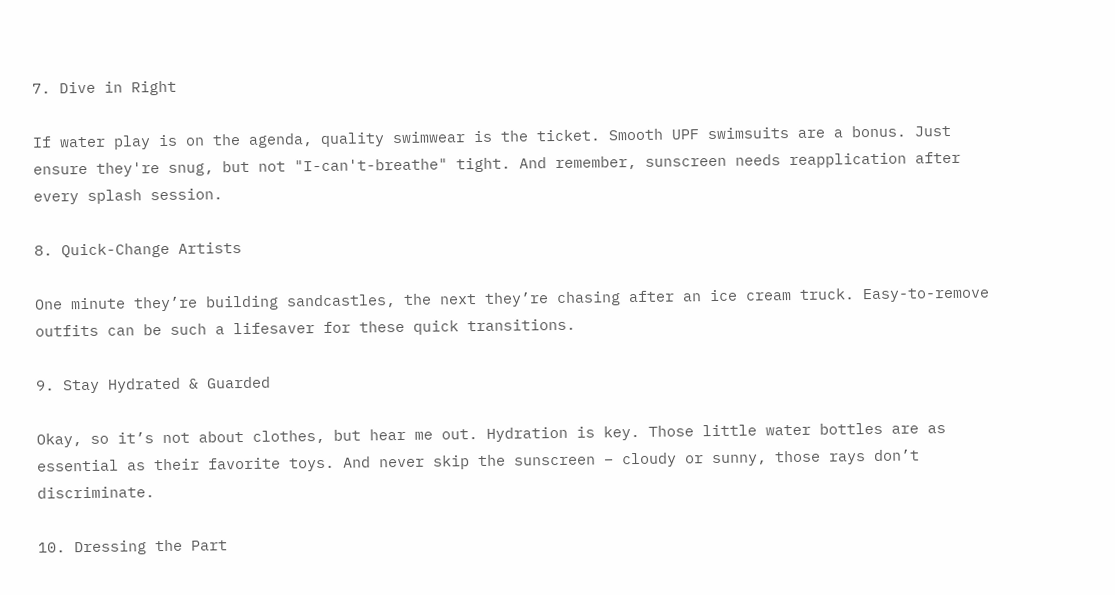7. Dive in Right

If water play is on the agenda, quality swimwear is the ticket. Smooth UPF swimsuits are a bonus. Just ensure they're snug, but not "I-can't-breathe" tight. And remember, sunscreen needs reapplication after every splash session.

8. Quick-Change Artists

One minute they’re building sandcastles, the next they’re chasing after an ice cream truck. Easy-to-remove outfits can be such a lifesaver for these quick transitions.

9. Stay Hydrated & Guarded

Okay, so it’s not about clothes, but hear me out. Hydration is key. Those little water bottles are as essential as their favorite toys. And never skip the sunscreen – cloudy or sunny, those rays don’t discriminate.

10. Dressing the Part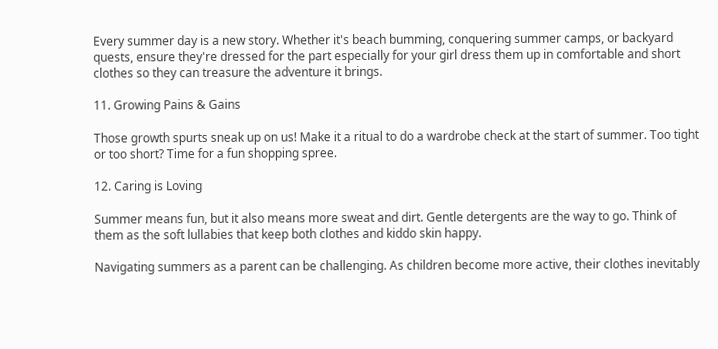Every summer day is a new story. Whether it's beach bumming, conquering summer camps, or backyard quests, ensure they're dressed for the part especially for your girl dress them up in comfortable and short clothes so they can treasure the adventure it brings.

11. Growing Pains & Gains

Those growth spurts sneak up on us! Make it a ritual to do a wardrobe check at the start of summer. Too tight or too short? Time for a fun shopping spree.

12. Caring is Loving

Summer means fun, but it also means more sweat and dirt. Gentle detergents are the way to go. Think of them as the soft lullabies that keep both clothes and kiddo skin happy.

Navigating summers as a parent can be challenging. As children become more active, their clothes inevitably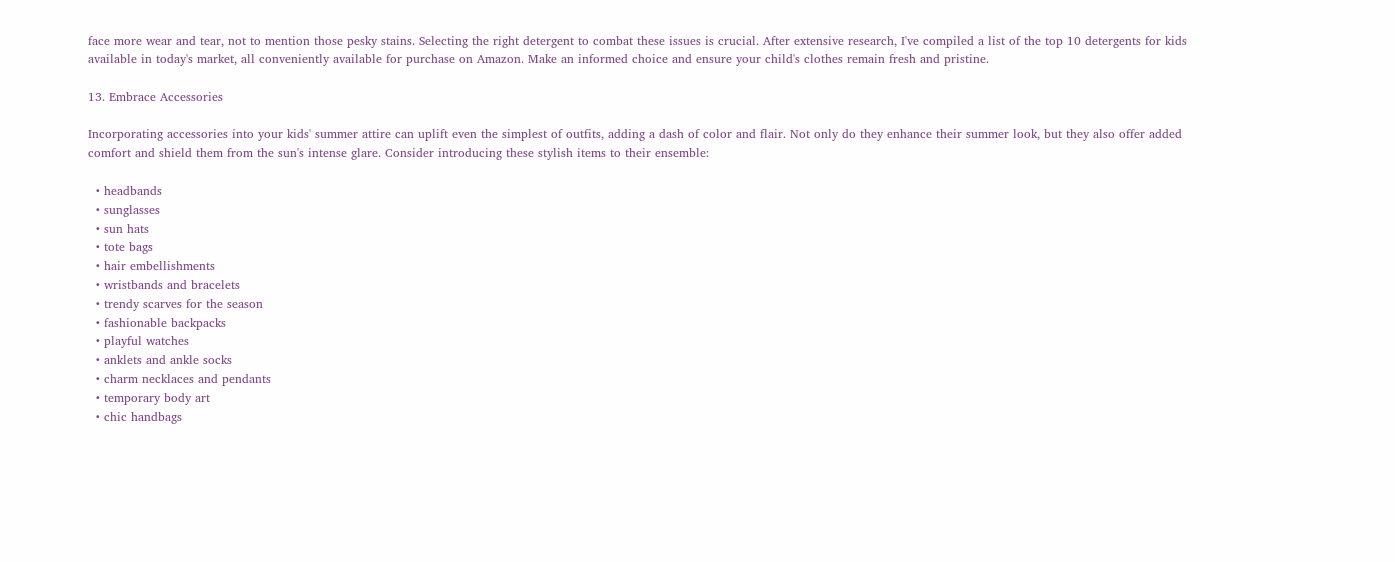face more wear and tear, not to mention those pesky stains. Selecting the right detergent to combat these issues is crucial. After extensive research, I've compiled a list of the top 10 detergents for kids available in today's market, all conveniently available for purchase on Amazon. Make an informed choice and ensure your child's clothes remain fresh and pristine.

13. Embrace Accessories

Incorporating accessories into your kids' summer attire can uplift even the simplest of outfits, adding a dash of color and flair. Not only do they enhance their summer look, but they also offer added comfort and shield them from the sun's intense glare. Consider introducing these stylish items to their ensemble:

  • headbands
  • sunglasses
  • sun hats
  • tote bags
  • hair embellishments
  • wristbands and bracelets
  • trendy scarves for the season
  • fashionable backpacks
  • playful watches
  • anklets and ankle socks
  • charm necklaces and pendants
  • temporary body art
  • chic handbags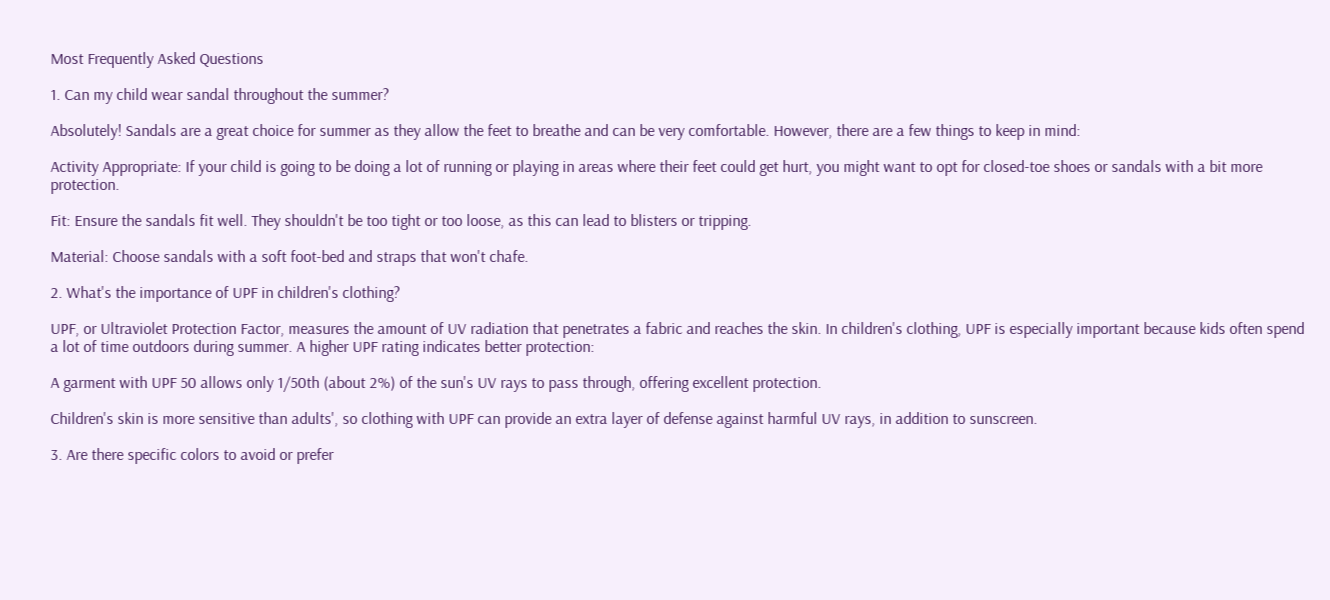Most Frequently Asked Questions

1. Can my child wear sandal throughout the summer?

Absolutely! Sandals are a great choice for summer as they allow the feet to breathe and can be very comfortable. However, there are a few things to keep in mind:

Activity Appropriate: If your child is going to be doing a lot of running or playing in areas where their feet could get hurt, you might want to opt for closed-toe shoes or sandals with a bit more protection.

Fit: Ensure the sandals fit well. They shouldn't be too tight or too loose, as this can lead to blisters or tripping.

Material: Choose sandals with a soft foot-bed and straps that won't chafe.

2. What's the importance of UPF in children's clothing?

UPF, or Ultraviolet Protection Factor, measures the amount of UV radiation that penetrates a fabric and reaches the skin. In children's clothing, UPF is especially important because kids often spend a lot of time outdoors during summer. A higher UPF rating indicates better protection:

A garment with UPF 50 allows only 1/50th (about 2%) of the sun's UV rays to pass through, offering excellent protection.

Children's skin is more sensitive than adults', so clothing with UPF can provide an extra layer of defense against harmful UV rays, in addition to sunscreen.

3. Are there specific colors to avoid or prefer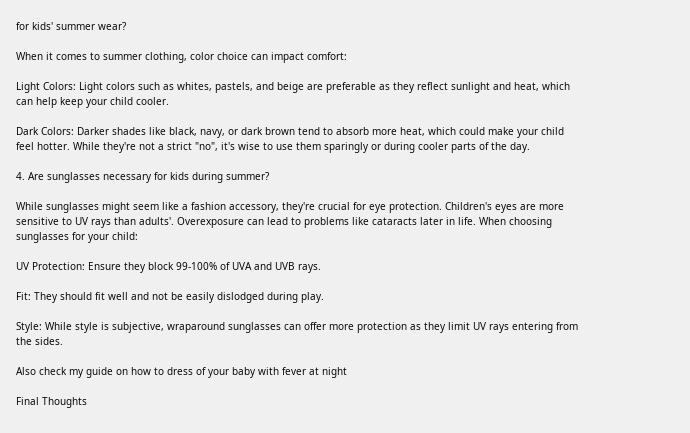for kids' summer wear?

When it comes to summer clothing, color choice can impact comfort:

Light Colors: Light colors such as whites, pastels, and beige are preferable as they reflect sunlight and heat, which can help keep your child cooler.

Dark Colors: Darker shades like black, navy, or dark brown tend to absorb more heat, which could make your child feel hotter. While they're not a strict "no", it's wise to use them sparingly or during cooler parts of the day.

4. Are sunglasses necessary for kids during summer?

While sunglasses might seem like a fashion accessory, they're crucial for eye protection. Children's eyes are more sensitive to UV rays than adults'. Overexposure can lead to problems like cataracts later in life. When choosing sunglasses for your child:

UV Protection: Ensure they block 99-100% of UVA and UVB rays.

Fit: They should fit well and not be easily dislodged during play.

Style: While style is subjective, wraparound sunglasses can offer more protection as they limit UV rays entering from the sides.

Also check my guide on how to dress of your baby with fever at night

Final Thoughts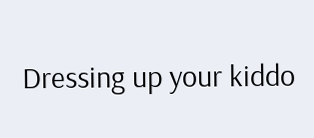Dressing up your kiddo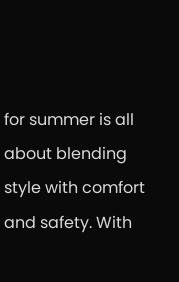for summer is all about blending style with comfort and safety. With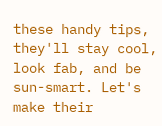these handy tips, they'll stay cool, look fab, and be sun-smart. Let's make their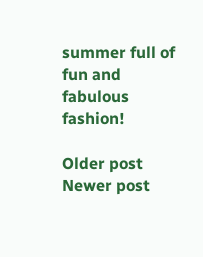summer full of fun and fabulous fashion!

Older post Newer post